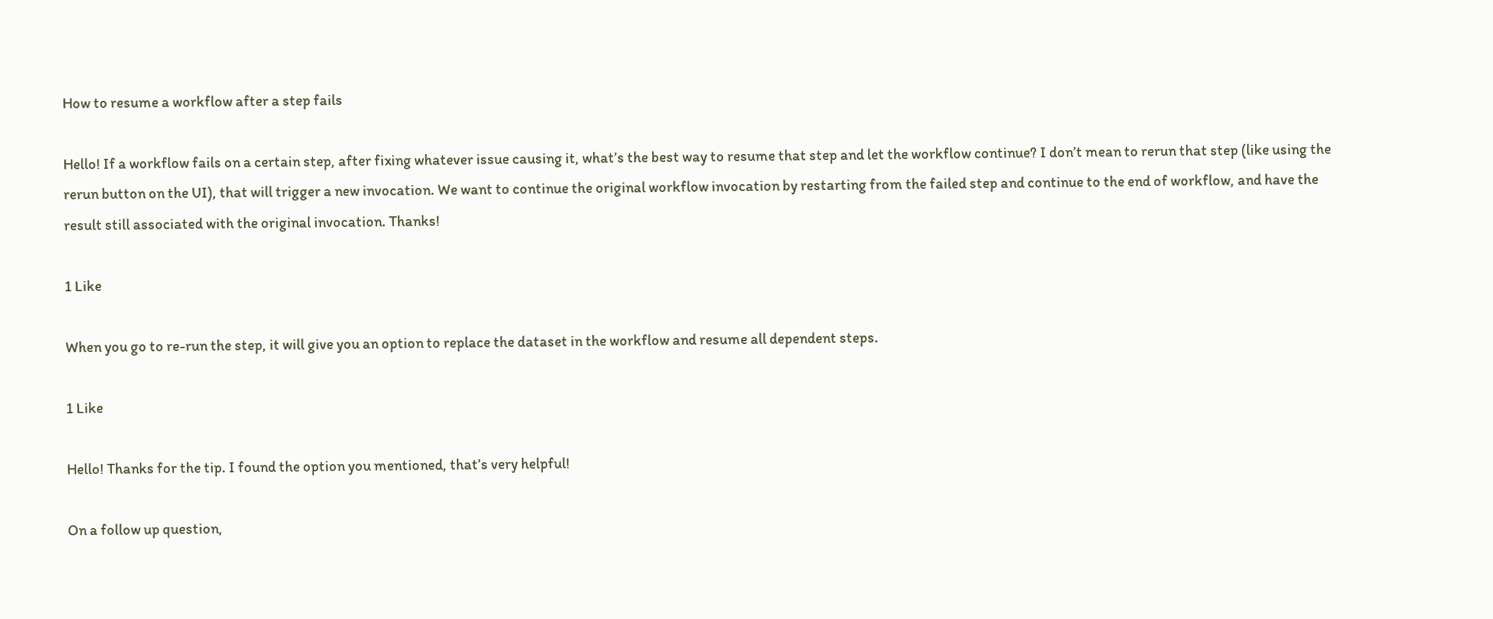How to resume a workflow after a step fails

Hello! If a workflow fails on a certain step, after fixing whatever issue causing it, what’s the best way to resume that step and let the workflow continue? I don’t mean to rerun that step (like using the rerun button on the UI), that will trigger a new invocation. We want to continue the original workflow invocation by restarting from the failed step and continue to the end of workflow, and have the result still associated with the original invocation. Thanks!

1 Like

When you go to re-run the step, it will give you an option to replace the dataset in the workflow and resume all dependent steps.

1 Like

Hello! Thanks for the tip. I found the option you mentioned, that’s very helpful!

On a follow up question,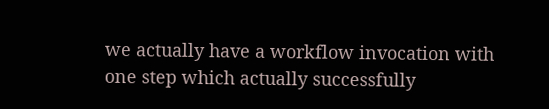we actually have a workflow invocation with one step which actually successfully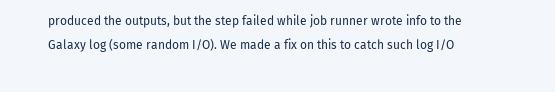produced the outputs, but the step failed while job runner wrote info to the Galaxy log (some random I/O). We made a fix on this to catch such log I/O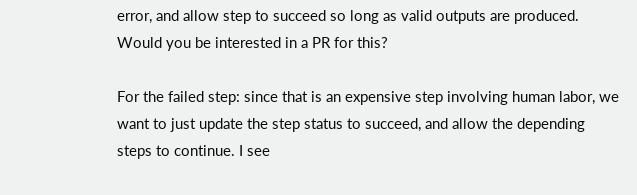error, and allow step to succeed so long as valid outputs are produced. Would you be interested in a PR for this?

For the failed step: since that is an expensive step involving human labor, we want to just update the step status to succeed, and allow the depending steps to continue. I see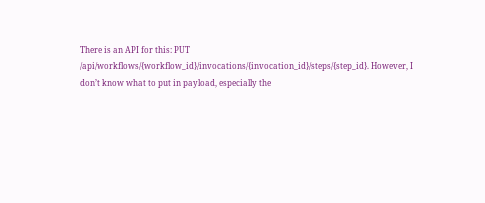There is an API for this: PUT /api/workflows/{workflow_id}/invocations/{invocation_id}/steps/{step_id}. However, I don’t know what to put in payload, especially the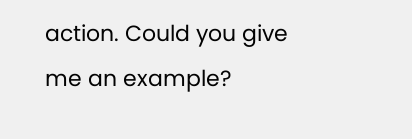action. Could you give me an example?